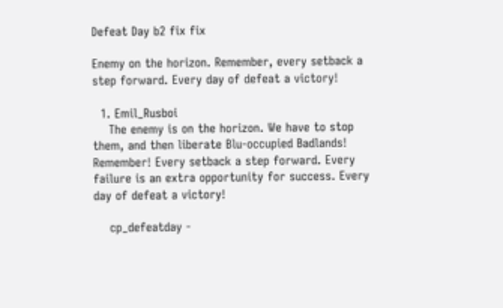Defeat Day b2 fix fix

Enemy on the horizon. Remember, every setback a step forward. Every day of defeat a victory!

  1. Emil_Rusboi
    The enemy is on the horizon. We have to stop them, and then liberate Blu-occupied Badlands! Remember! Every setback a step forward. Every failure is an extra opportunity for success. Every day of defeat a victory!

    cp_defeatday -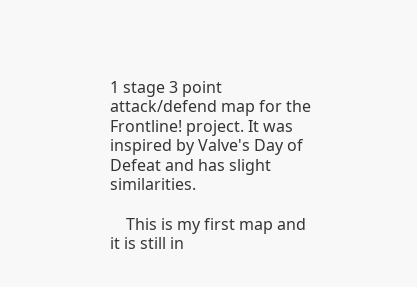1 stage 3 point attack/defend map for the Frontline! project. It was inspired by Valve's Day of Defeat and has slight similarities.

    This is my first map and it is still in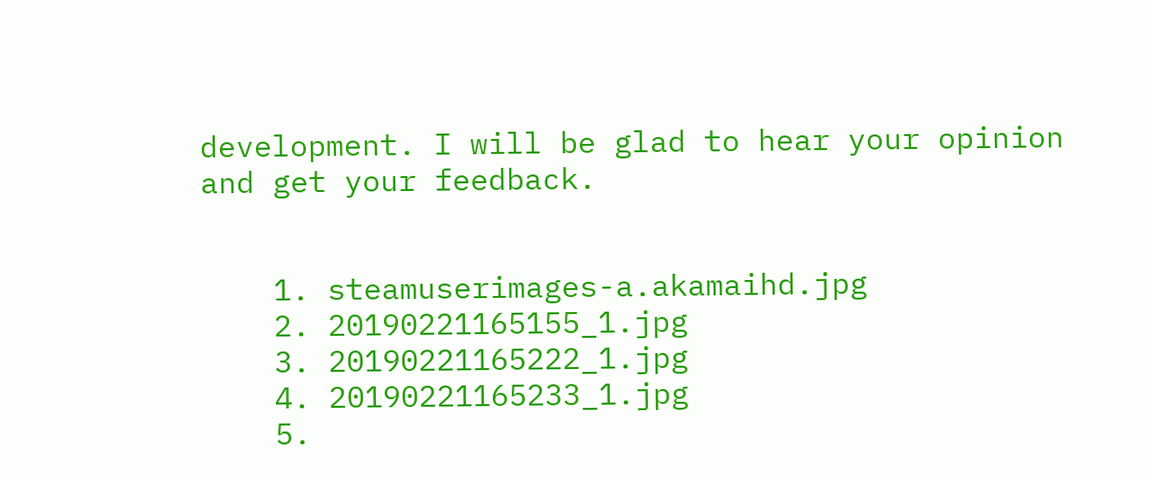development. I will be glad to hear your opinion and get your feedback.


    1. steamuserimages-a.akamaihd.jpg
    2. 20190221165155_1.jpg
    3. 20190221165222_1.jpg
    4. 20190221165233_1.jpg
    5.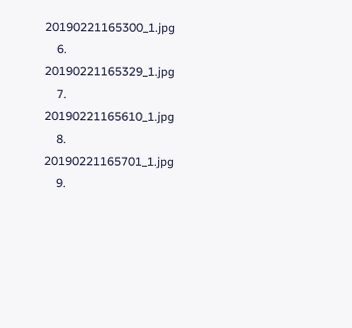20190221165300_1.jpg
    6. 20190221165329_1.jpg
    7. 20190221165610_1.jpg
    8. 20190221165701_1.jpg
    9.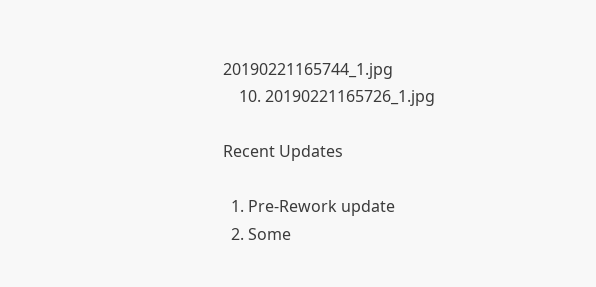20190221165744_1.jpg
    10. 20190221165726_1.jpg

Recent Updates

  1. Pre-Rework update
  2. Some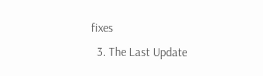fixes
  3. The Last Update